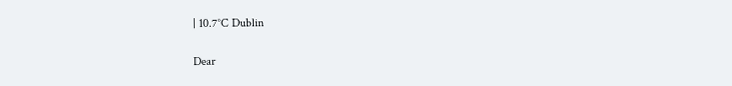| 10.7°C Dublin

Dear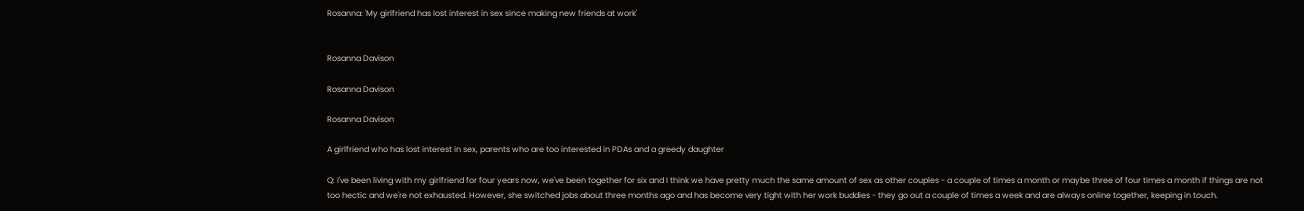Rosanna: 'My girlfriend has lost interest in sex since making new friends at work'


Rosanna Davison

Rosanna Davison

Rosanna Davison

A girlfriend who has lost interest in sex, parents who are too interested in PDAs and a greedy daughter

Q: I've been living with my girlfriend for four years now, we've been together for six and I think we have pretty much the same amount of sex as other couples - a couple of times a month or maybe three of four times a month if things are not too hectic and we're not exhausted. However, she switched jobs about three months ago and has become very tight with her work buddies - they go out a couple of times a week and are always online together, keeping in touch.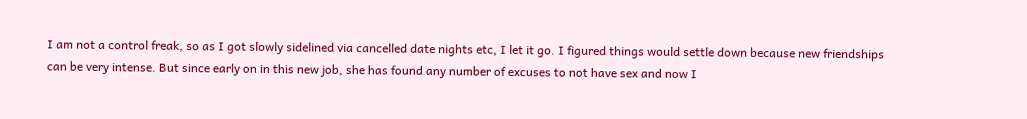I am not a control freak, so as I got slowly sidelined via cancelled date nights etc, I let it go. I figured things would settle down because new friendships can be very intense. But since early on in this new job, she has found any number of excuses to not have sex and now I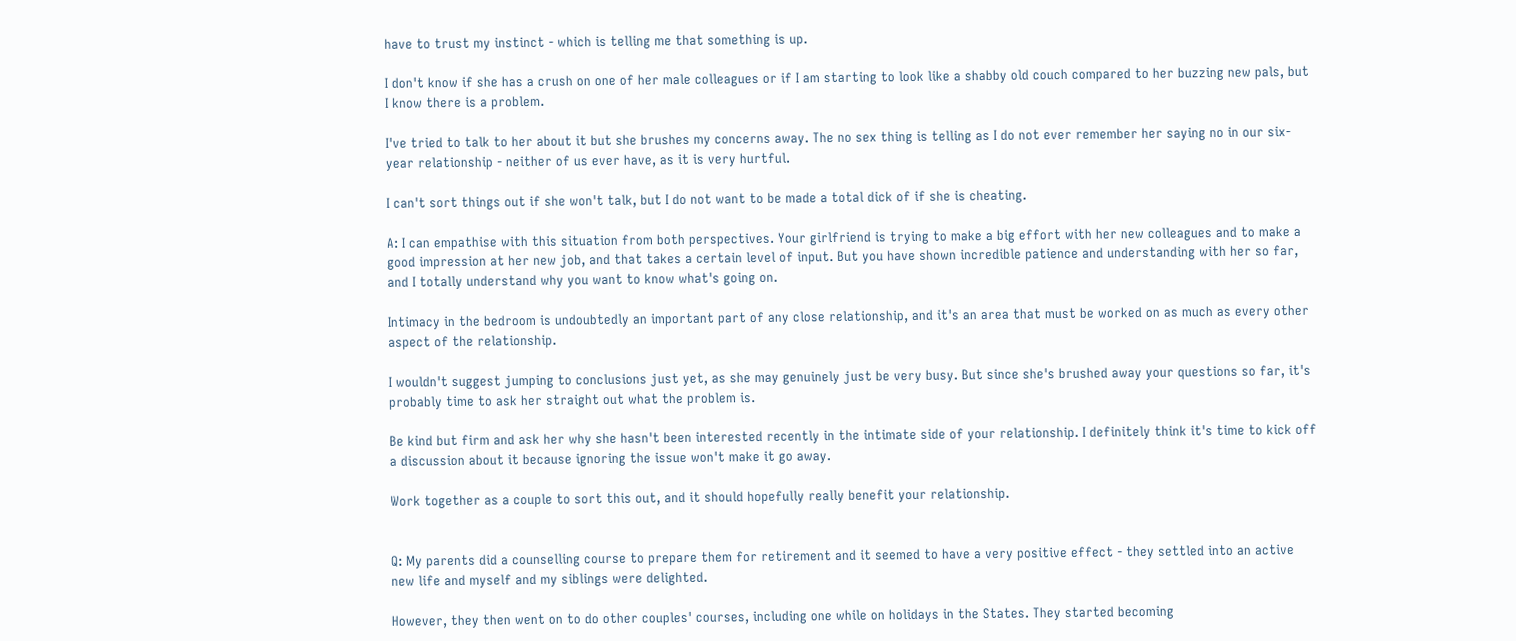have to trust my instinct - which is telling me that something is up.

I don't know if she has a crush on one of her male colleagues or if I am starting to look like a shabby old couch compared to her buzzing new pals, but I know there is a problem.

I've tried to talk to her about it but she brushes my concerns away. The no sex thing is telling as I do not ever remember her saying no in our six-year relationship - neither of us ever have, as it is very hurtful.

I can't sort things out if she won't talk, but I do not want to be made a total dick of if she is cheating.

A: I can empathise with this situation from both perspectives. Your girlfriend is trying to make a big effort with her new colleagues and to make a good impression at her new job, and that takes a certain level of input. But you have shown incredible patience and understanding with her so far, and I totally understand why you want to know what's going on.

Intimacy in the bedroom is undoubtedly an important part of any close relationship, and it's an area that must be worked on as much as every other aspect of the relationship.

I wouldn't suggest jumping to conclusions just yet, as she may genuinely just be very busy. But since she's brushed away your questions so far, it's probably time to ask her straight out what the problem is.

Be kind but firm and ask her why she hasn't been interested recently in the intimate side of your relationship. I definitely think it's time to kick off a discussion about it because ignoring the issue won't make it go away.

Work together as a couple to sort this out, and it should hopefully really benefit your relationship.


Q: My parents did a counselling course to prepare them for retirement and it seemed to have a very positive effect - they settled into an active new life and myself and my siblings were delighted.

However, they then went on to do other couples' courses, including one while on holidays in the States. They started becoming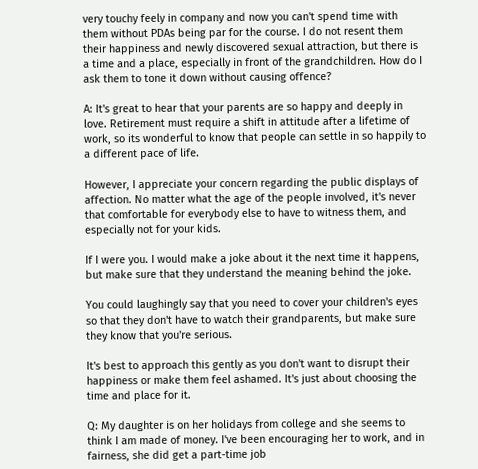very touchy feely in company and now you can't spend time with them without PDAs being par for the course. I do not resent them their happiness and newly discovered sexual attraction, but there is a time and a place, especially in front of the grandchildren. How do I ask them to tone it down without causing offence?

A: It's great to hear that your parents are so happy and deeply in love. Retirement must require a shift in attitude after a lifetime of work, so its wonderful to know that people can settle in so happily to a different pace of life.

However, I appreciate your concern regarding the public displays of affection. No matter what the age of the people involved, it's never that comfortable for everybody else to have to witness them, and especially not for your kids.

If I were you. I would make a joke about it the next time it happens, but make sure that they understand the meaning behind the joke.

You could laughingly say that you need to cover your children's eyes so that they don't have to watch their grandparents, but make sure they know that you're serious.

It's best to approach this gently as you don't want to disrupt their happiness or make them feel ashamed. It's just about choosing the time and place for it.

Q: My daughter is on her holidays from college and she seems to think I am made of money. I've been encouraging her to work, and in fairness, she did get a part-time job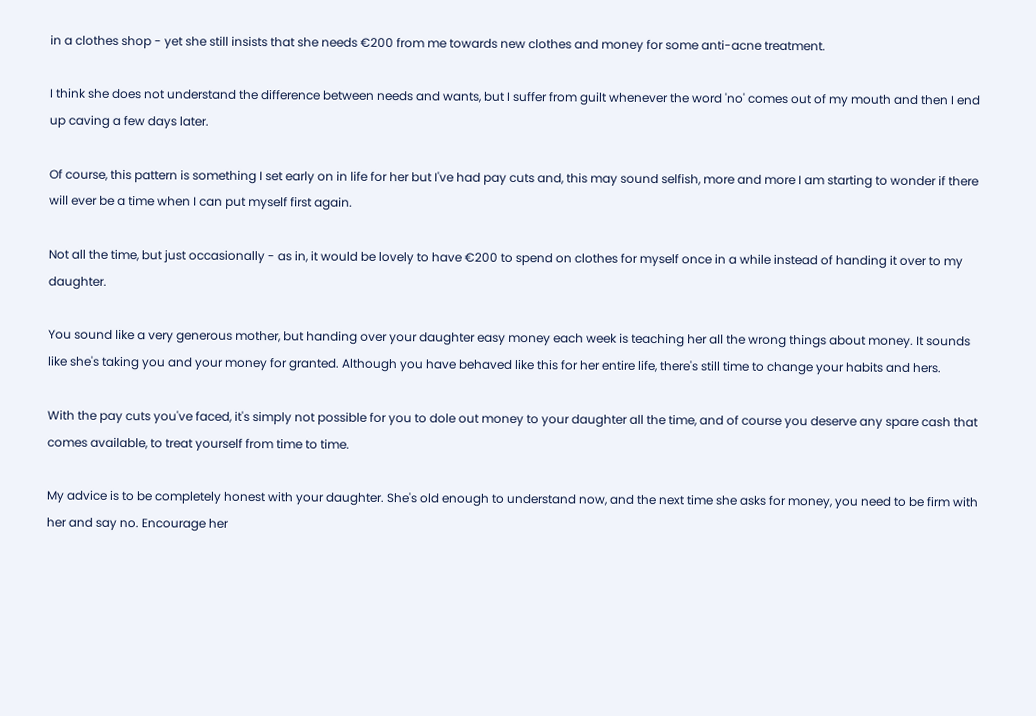in a clothes shop - yet she still insists that she needs €200 from me towards new clothes and money for some anti-acne treatment.

I think she does not understand the difference between needs and wants, but I suffer from guilt whenever the word 'no' comes out of my mouth and then I end up caving a few days later.

Of course, this pattern is something I set early on in life for her but I've had pay cuts and, this may sound selfish, more and more I am starting to wonder if there will ever be a time when I can put myself first again.

Not all the time, but just occasionally - as in, it would be lovely to have €200 to spend on clothes for myself once in a while instead of handing it over to my daughter.

You sound like a very generous mother, but handing over your daughter easy money each week is teaching her all the wrong things about money. It sounds like she's taking you and your money for granted. Although you have behaved like this for her entire life, there's still time to change your habits and hers.

With the pay cuts you've faced, it's simply not possible for you to dole out money to your daughter all the time, and of course you deserve any spare cash that comes available, to treat yourself from time to time.

My advice is to be completely honest with your daughter. She's old enough to understand now, and the next time she asks for money, you need to be firm with her and say no. Encourage her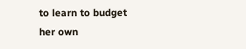to learn to budget her own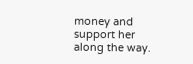money and support her along the way.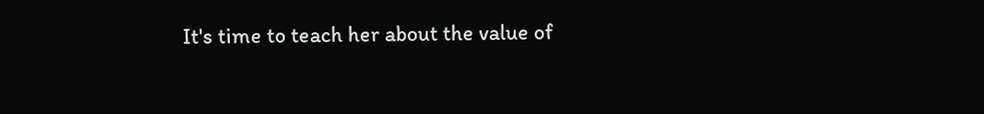It's time to teach her about the value of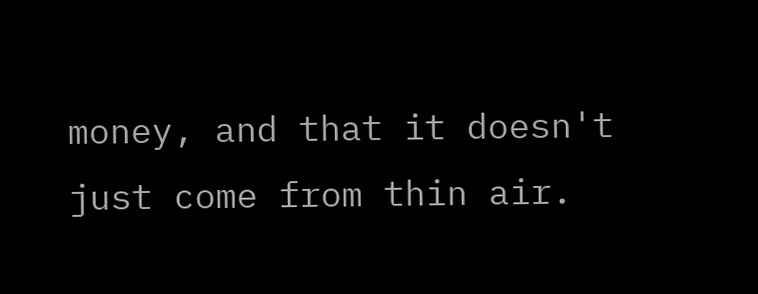money, and that it doesn't just come from thin air.